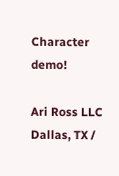Character demo!

Ari Ross LLC  Dallas, TX /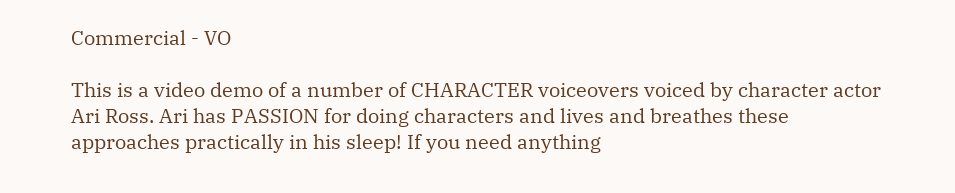Commercial - VO

This is a video demo of a number of CHARACTER voiceovers voiced by character actor Ari Ross. Ari has PASSION for doing characters and lives and breathes these approaches practically in his sleep! If you need anything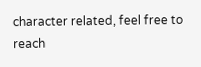character related, feel free to reach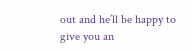out and he’ll be happy to give you an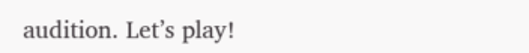audition. Let’s play!